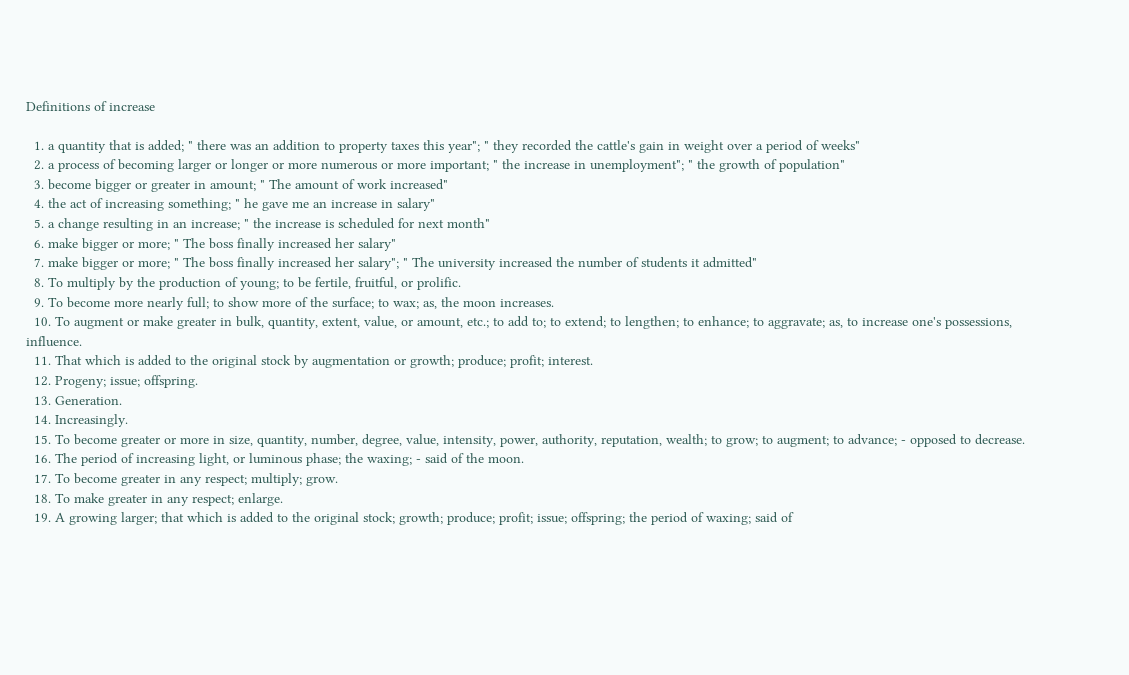Definitions of increase

  1. a quantity that is added; " there was an addition to property taxes this year"; " they recorded the cattle's gain in weight over a period of weeks"
  2. a process of becoming larger or longer or more numerous or more important; " the increase in unemployment"; " the growth of population"
  3. become bigger or greater in amount; " The amount of work increased"
  4. the act of increasing something; " he gave me an increase in salary"
  5. a change resulting in an increase; " the increase is scheduled for next month"
  6. make bigger or more; " The boss finally increased her salary"
  7. make bigger or more; " The boss finally increased her salary"; " The university increased the number of students it admitted"
  8. To multiply by the production of young; to be fertile, fruitful, or prolific.
  9. To become more nearly full; to show more of the surface; to wax; as, the moon increases.
  10. To augment or make greater in bulk, quantity, extent, value, or amount, etc.; to add to; to extend; to lengthen; to enhance; to aggravate; as, to increase one's possessions, influence.
  11. That which is added to the original stock by augmentation or growth; produce; profit; interest.
  12. Progeny; issue; offspring.
  13. Generation.
  14. Increasingly.
  15. To become greater or more in size, quantity, number, degree, value, intensity, power, authority, reputation, wealth; to grow; to augment; to advance; - opposed to decrease.
  16. The period of increasing light, or luminous phase; the waxing; - said of the moon.
  17. To become greater in any respect; multiply; grow.
  18. To make greater in any respect; enlarge.
  19. A growing larger; that which is added to the original stock; growth; produce; profit; issue; offspring; the period of waxing; said of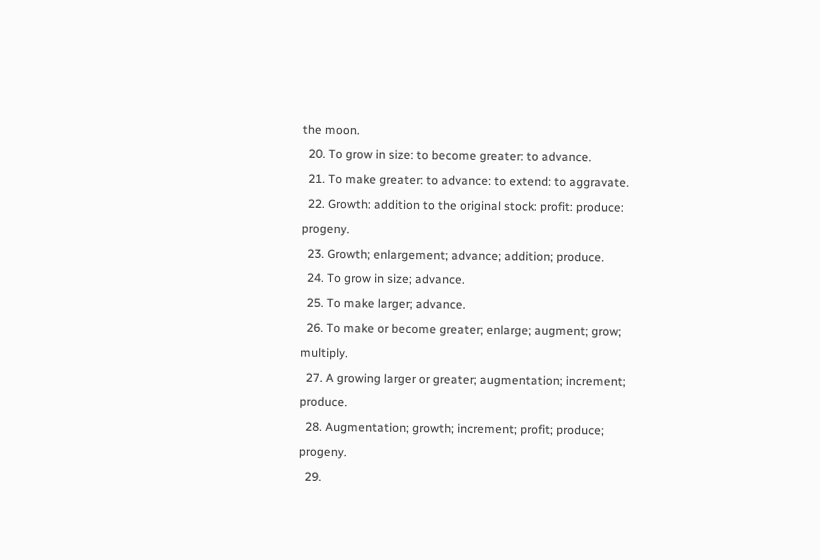the moon.
  20. To grow in size: to become greater: to advance.
  21. To make greater: to advance: to extend: to aggravate.
  22. Growth: addition to the original stock: profit: produce: progeny.
  23. Growth; enlargement; advance; addition; produce.
  24. To grow in size; advance.
  25. To make larger; advance.
  26. To make or become greater; enlarge; augment; grow; multiply.
  27. A growing larger or greater; augmentation; increment; produce.
  28. Augmentation; growth; increment; profit; produce; progeny.
  29.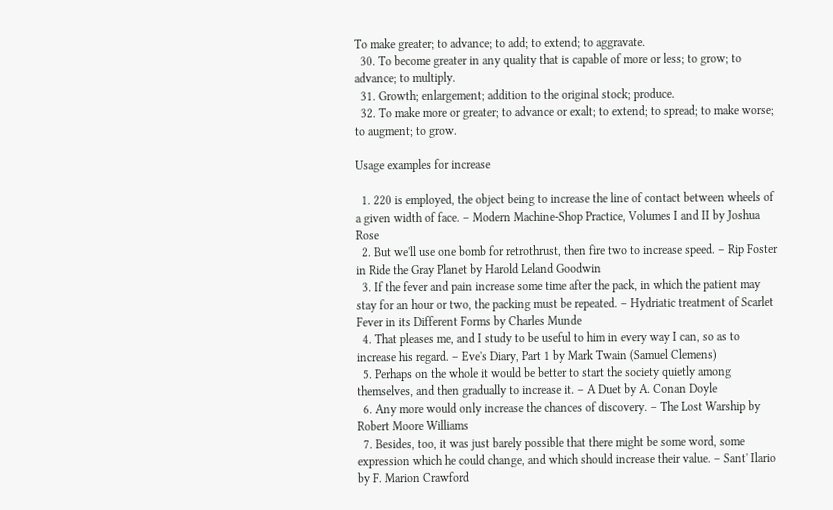To make greater; to advance; to add; to extend; to aggravate.
  30. To become greater in any quality that is capable of more or less; to grow; to advance; to multiply.
  31. Growth; enlargement; addition to the original stock; produce.
  32. To make more or greater; to advance or exalt; to extend; to spread; to make worse; to augment; to grow.

Usage examples for increase

  1. 220 is employed, the object being to increase the line of contact between wheels of a given width of face. – Modern Machine-Shop Practice, Volumes I and II by Joshua Rose
  2. But we'll use one bomb for retrothrust, then fire two to increase speed. – Rip Foster in Ride the Gray Planet by Harold Leland Goodwin
  3. If the fever and pain increase some time after the pack, in which the patient may stay for an hour or two, the packing must be repeated. – Hydriatic treatment of Scarlet Fever in its Different Forms by Charles Munde
  4. That pleases me, and I study to be useful to him in every way I can, so as to increase his regard. – Eve's Diary, Part 1 by Mark Twain (Samuel Clemens)
  5. Perhaps on the whole it would be better to start the society quietly among themselves, and then gradually to increase it. – A Duet by A. Conan Doyle
  6. Any more would only increase the chances of discovery. – The Lost Warship by Robert Moore Williams
  7. Besides, too, it was just barely possible that there might be some word, some expression which he could change, and which should increase their value. – Sant' Ilario by F. Marion Crawford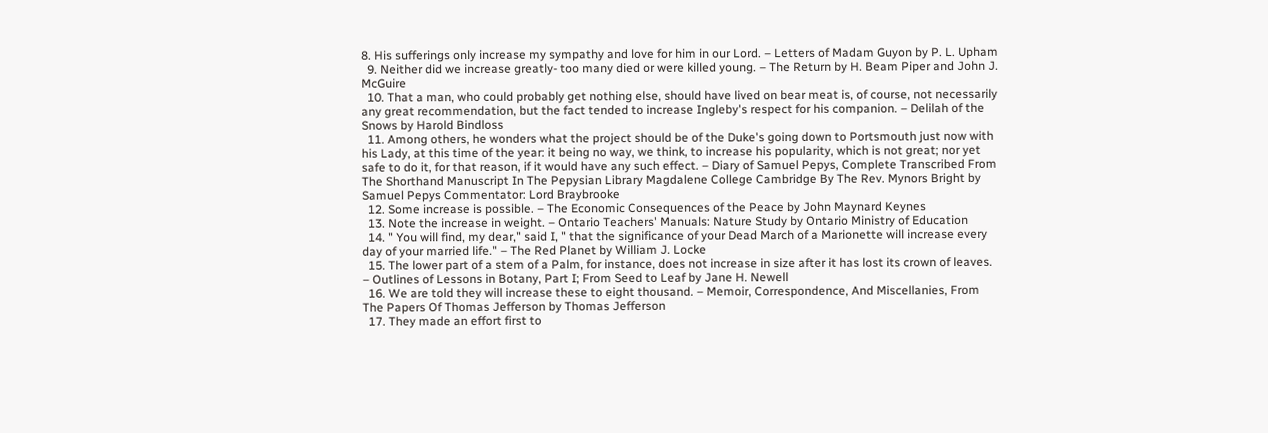8. His sufferings only increase my sympathy and love for him in our Lord. – Letters of Madam Guyon by P. L. Upham
  9. Neither did we increase greatly- too many died or were killed young. – The Return by H. Beam Piper and John J. McGuire
  10. That a man, who could probably get nothing else, should have lived on bear meat is, of course, not necessarily any great recommendation, but the fact tended to increase Ingleby's respect for his companion. – Delilah of the Snows by Harold Bindloss
  11. Among others, he wonders what the project should be of the Duke's going down to Portsmouth just now with his Lady, at this time of the year: it being no way, we think, to increase his popularity, which is not great; nor yet safe to do it, for that reason, if it would have any such effect. – Diary of Samuel Pepys, Complete Transcribed From The Shorthand Manuscript In The Pepysian Library Magdalene College Cambridge By The Rev. Mynors Bright by Samuel Pepys Commentator: Lord Braybrooke
  12. Some increase is possible. – The Economic Consequences of the Peace by John Maynard Keynes
  13. Note the increase in weight. – Ontario Teachers' Manuals: Nature Study by Ontario Ministry of Education
  14. " You will find, my dear," said I, " that the significance of your Dead March of a Marionette will increase every day of your married life." – The Red Planet by William J. Locke
  15. The lower part of a stem of a Palm, for instance, does not increase in size after it has lost its crown of leaves. – Outlines of Lessons in Botany, Part I; From Seed to Leaf by Jane H. Newell
  16. We are told they will increase these to eight thousand. – Memoir, Correspondence, And Miscellanies, From The Papers Of Thomas Jefferson by Thomas Jefferson
  17. They made an effort first to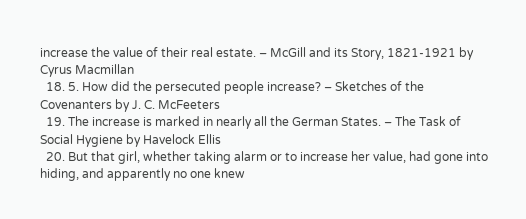increase the value of their real estate. – McGill and its Story, 1821-1921 by Cyrus Macmillan
  18. 5. How did the persecuted people increase? – Sketches of the Covenanters by J. C. McFeeters
  19. The increase is marked in nearly all the German States. – The Task of Social Hygiene by Havelock Ellis
  20. But that girl, whether taking alarm or to increase her value, had gone into hiding, and apparently no one knew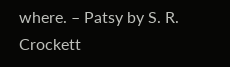where. – Patsy by S. R. Crockett